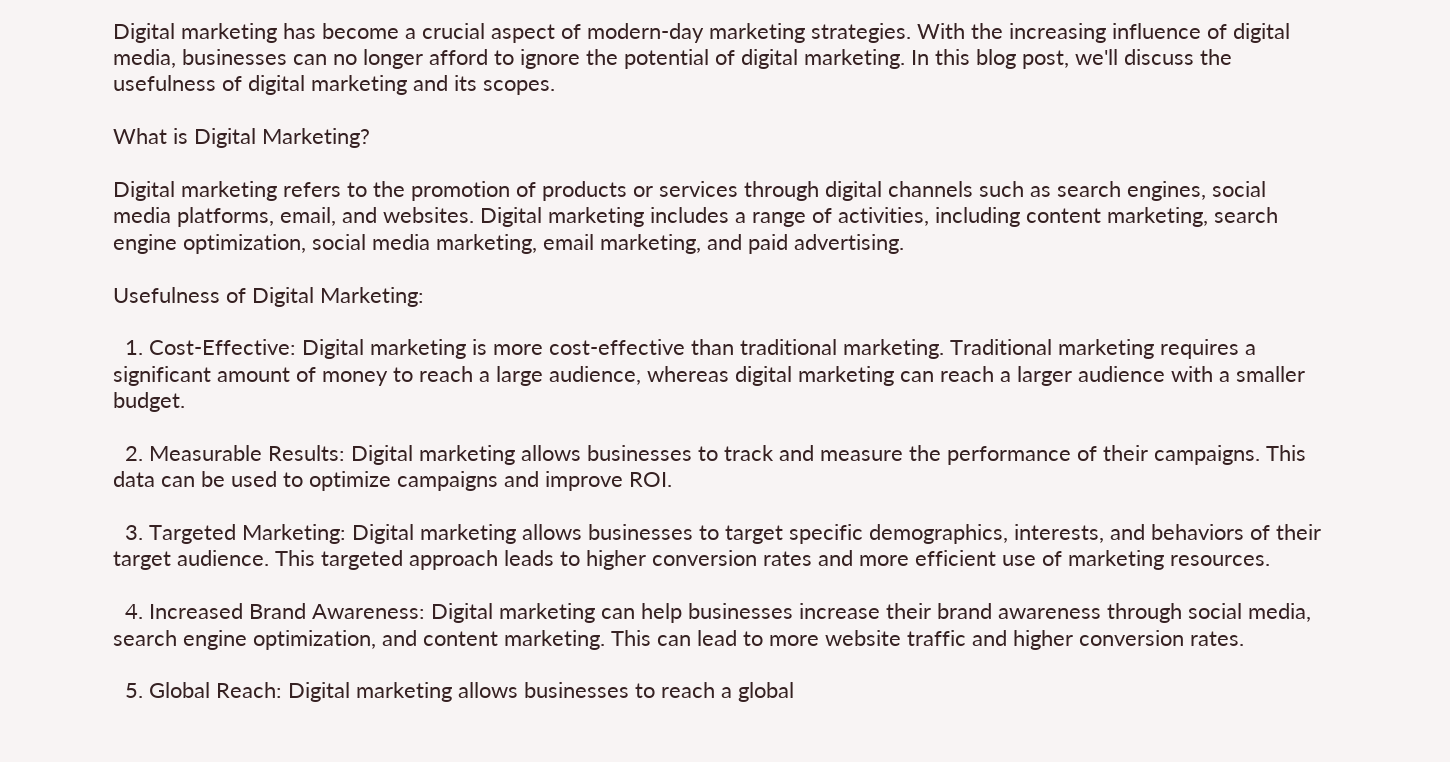Digital marketing has become a crucial aspect of modern-day marketing strategies. With the increasing influence of digital media, businesses can no longer afford to ignore the potential of digital marketing. In this blog post, we'll discuss the usefulness of digital marketing and its scopes.

What is Digital Marketing?

Digital marketing refers to the promotion of products or services through digital channels such as search engines, social media platforms, email, and websites. Digital marketing includes a range of activities, including content marketing, search engine optimization, social media marketing, email marketing, and paid advertising.

Usefulness of Digital Marketing:

  1. Cost-Effective: Digital marketing is more cost-effective than traditional marketing. Traditional marketing requires a significant amount of money to reach a large audience, whereas digital marketing can reach a larger audience with a smaller budget.

  2. Measurable Results: Digital marketing allows businesses to track and measure the performance of their campaigns. This data can be used to optimize campaigns and improve ROI.

  3. Targeted Marketing: Digital marketing allows businesses to target specific demographics, interests, and behaviors of their target audience. This targeted approach leads to higher conversion rates and more efficient use of marketing resources.

  4. Increased Brand Awareness: Digital marketing can help businesses increase their brand awareness through social media, search engine optimization, and content marketing. This can lead to more website traffic and higher conversion rates.

  5. Global Reach: Digital marketing allows businesses to reach a global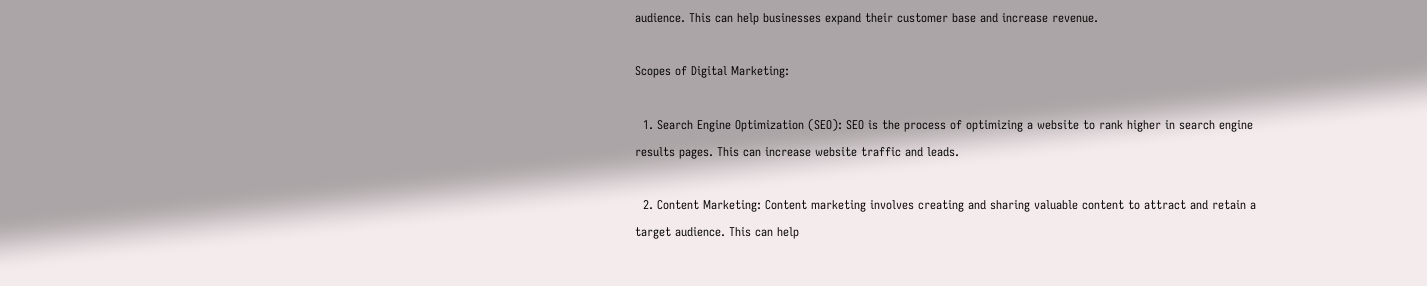audience. This can help businesses expand their customer base and increase revenue.

Scopes of Digital Marketing:

  1. Search Engine Optimization (SEO): SEO is the process of optimizing a website to rank higher in search engine results pages. This can increase website traffic and leads.

  2. Content Marketing: Content marketing involves creating and sharing valuable content to attract and retain a target audience. This can help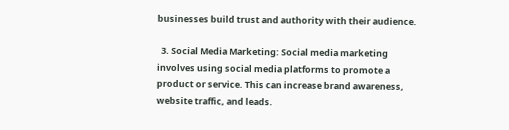businesses build trust and authority with their audience.

  3. Social Media Marketing: Social media marketing involves using social media platforms to promote a product or service. This can increase brand awareness, website traffic, and leads.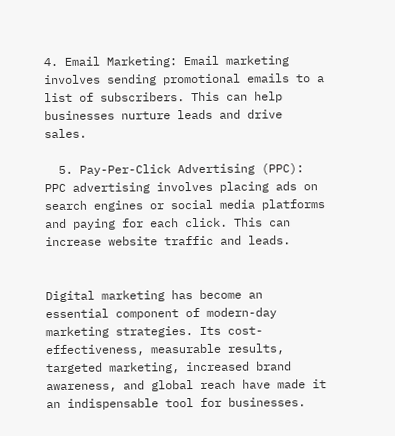4. Email Marketing: Email marketing involves sending promotional emails to a list of subscribers. This can help businesses nurture leads and drive sales.

  5. Pay-Per-Click Advertising (PPC): PPC advertising involves placing ads on search engines or social media platforms and paying for each click. This can increase website traffic and leads.


Digital marketing has become an essential component of modern-day marketing strategies. Its cost-effectiveness, measurable results, targeted marketing, increased brand awareness, and global reach have made it an indispensable tool for businesses.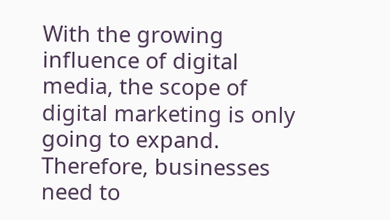With the growing influence of digital media, the scope of digital marketing is only going to expand. Therefore, businesses need to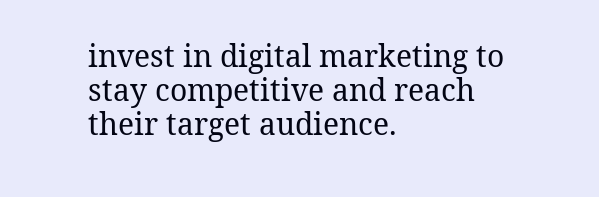invest in digital marketing to stay competitive and reach their target audience.